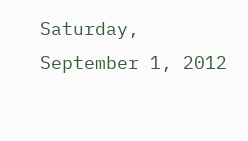Saturday, September 1, 2012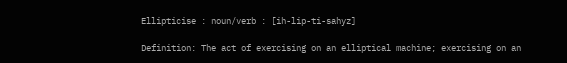Ellipticise : noun/verb : [ih-lip-ti-sahyz]

Definition: The act of exercising on an elliptical machine; exercising on an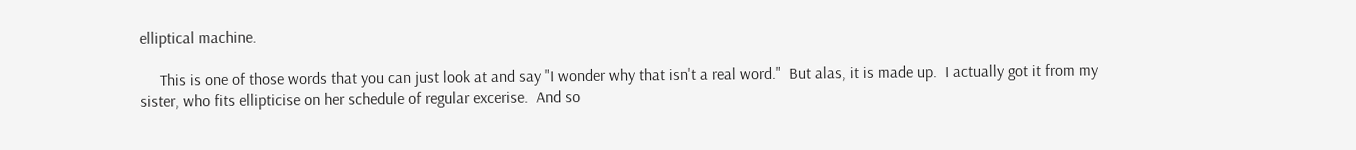elliptical machine.

     This is one of those words that you can just look at and say "I wonder why that isn't a real word."  But alas, it is made up.  I actually got it from my sister, who fits ellipticise on her schedule of regular excerise.  And so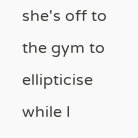she's off to the gym to ellipticise while I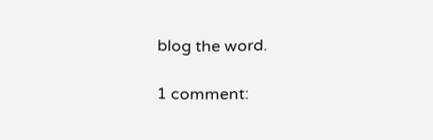blog the word.

1 comment: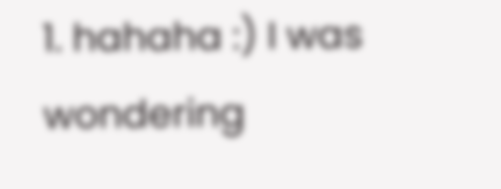1. hahaha :) I was wondering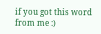if you got this word from me :)